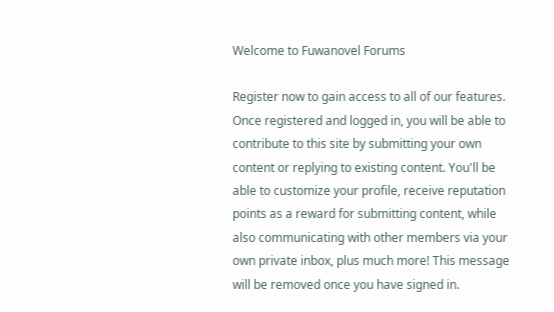Welcome to Fuwanovel Forums

Register now to gain access to all of our features. Once registered and logged in, you will be able to contribute to this site by submitting your own content or replying to existing content. You'll be able to customize your profile, receive reputation points as a reward for submitting content, while also communicating with other members via your own private inbox, plus much more! This message will be removed once you have signed in.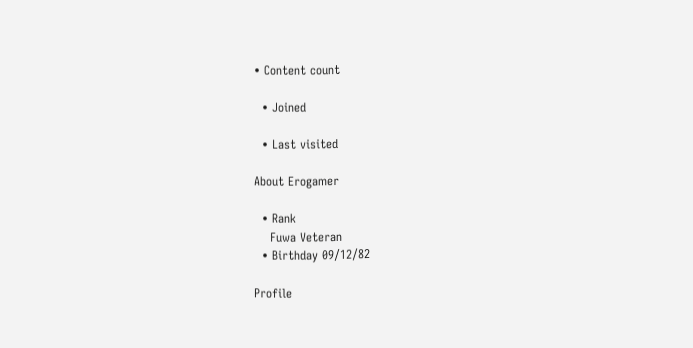• Content count

  • Joined

  • Last visited

About Erogamer

  • Rank
    Fuwa Veteran
  • Birthday 09/12/82

Profile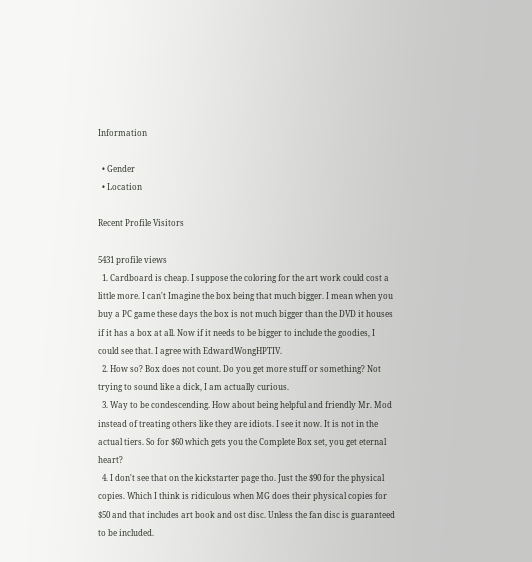Information

  • Gender
  • Location

Recent Profile Visitors

5431 profile views
  1. Cardboard is cheap. I suppose the coloring for the art work could cost a little more. I can't Imagine the box being that much bigger. I mean when you buy a PC game these days the box is not much bigger than the DVD it houses if it has a box at all. Now if it needs to be bigger to include the goodies, I could see that. I agree with EdwardWongHPTIV.
  2. How so? Box does not count. Do you get more stuff or something? Not trying to sound like a dick, I am actually curious.
  3. Way to be condescending. How about being helpful and friendly Mr. Mod instead of treating others like they are idiots. I see it now. It is not in the actual tiers. So for $60 which gets you the Complete Box set, you get eternal heart?
  4. I don't see that on the kickstarter page tho. Just the $90 for the physical copies. Which I think is ridiculous when MG does their physical copies for $50 and that includes art book and ost disc. Unless the fan disc is guaranteed to be included.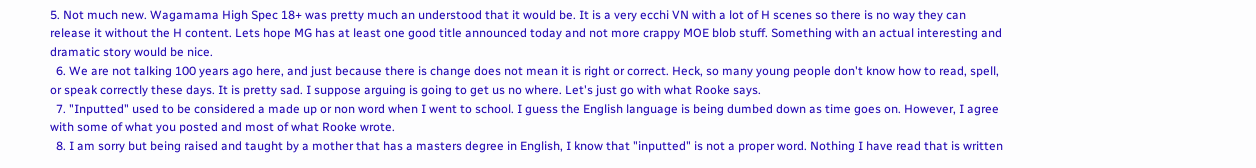5. Not much new. Wagamama High Spec 18+ was pretty much an understood that it would be. It is a very ecchi VN with a lot of H scenes so there is no way they can release it without the H content. Lets hope MG has at least one good title announced today and not more crappy MOE blob stuff. Something with an actual interesting and dramatic story would be nice.
  6. We are not talking 100 years ago here, and just because there is change does not mean it is right or correct. Heck, so many young people don't know how to read, spell, or speak correctly these days. It is pretty sad. I suppose arguing is going to get us no where. Let's just go with what Rooke says.
  7. "Inputted" used to be considered a made up or non word when I went to school. I guess the English language is being dumbed down as time goes on. However, I agree with some of what you posted and most of what Rooke wrote.
  8. I am sorry but being raised and taught by a mother that has a masters degree in English, I know that "inputted" is not a proper word. Nothing I have read that is written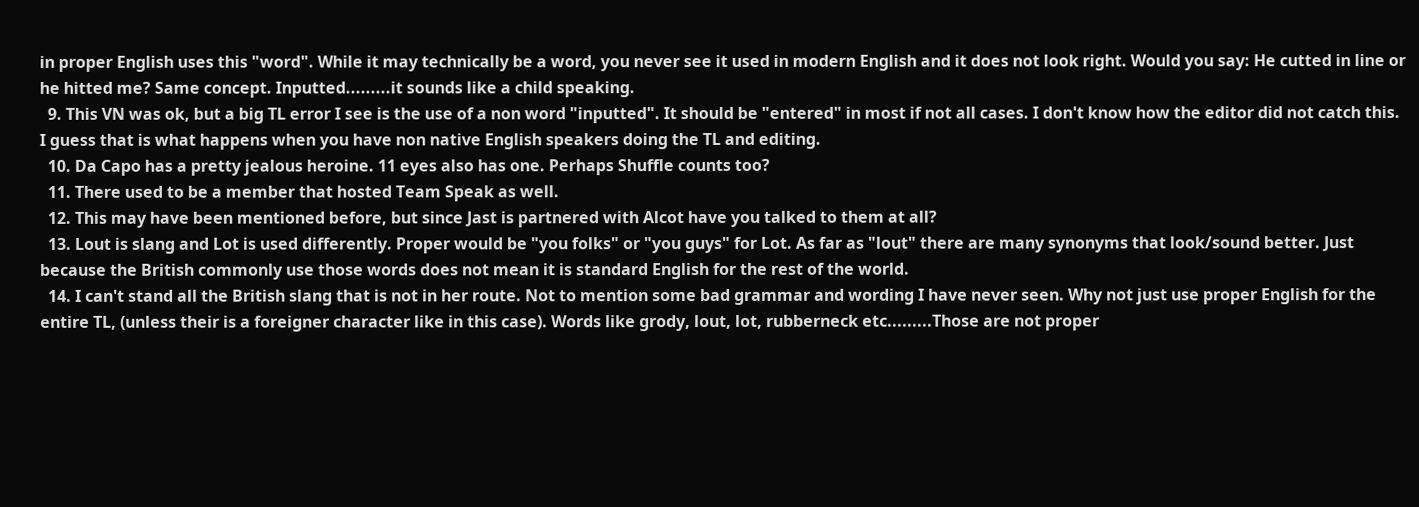in proper English uses this "word". While it may technically be a word, you never see it used in modern English and it does not look right. Would you say: He cutted in line or he hitted me? Same concept. Inputted.........it sounds like a child speaking.
  9. This VN was ok, but a big TL error I see is the use of a non word "inputted". It should be "entered" in most if not all cases. I don't know how the editor did not catch this. I guess that is what happens when you have non native English speakers doing the TL and editing.
  10. Da Capo has a pretty jealous heroine. 11 eyes also has one. Perhaps Shuffle counts too?
  11. There used to be a member that hosted Team Speak as well.
  12. This may have been mentioned before, but since Jast is partnered with Alcot have you talked to them at all?
  13. Lout is slang and Lot is used differently. Proper would be "you folks" or "you guys" for Lot. As far as "lout" there are many synonyms that look/sound better. Just because the British commonly use those words does not mean it is standard English for the rest of the world.
  14. I can't stand all the British slang that is not in her route. Not to mention some bad grammar and wording I have never seen. Why not just use proper English for the entire TL, (unless their is a foreigner character like in this case). Words like grody, lout, lot, rubberneck etc.........Those are not proper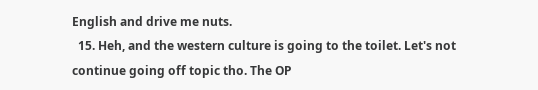English and drive me nuts.
  15. Heh, and the western culture is going to the toilet. Let's not continue going off topic tho. The OP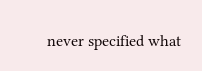never specified what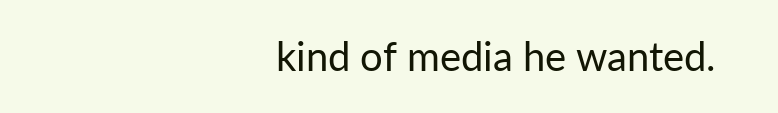kind of media he wanted.